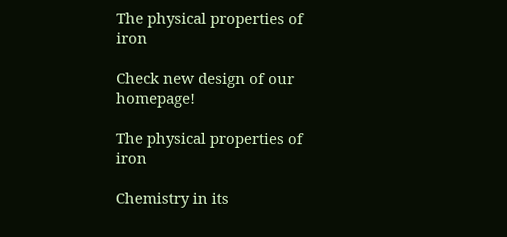The physical properties of iron

Check new design of our homepage!

The physical properties of iron

Chemistry in its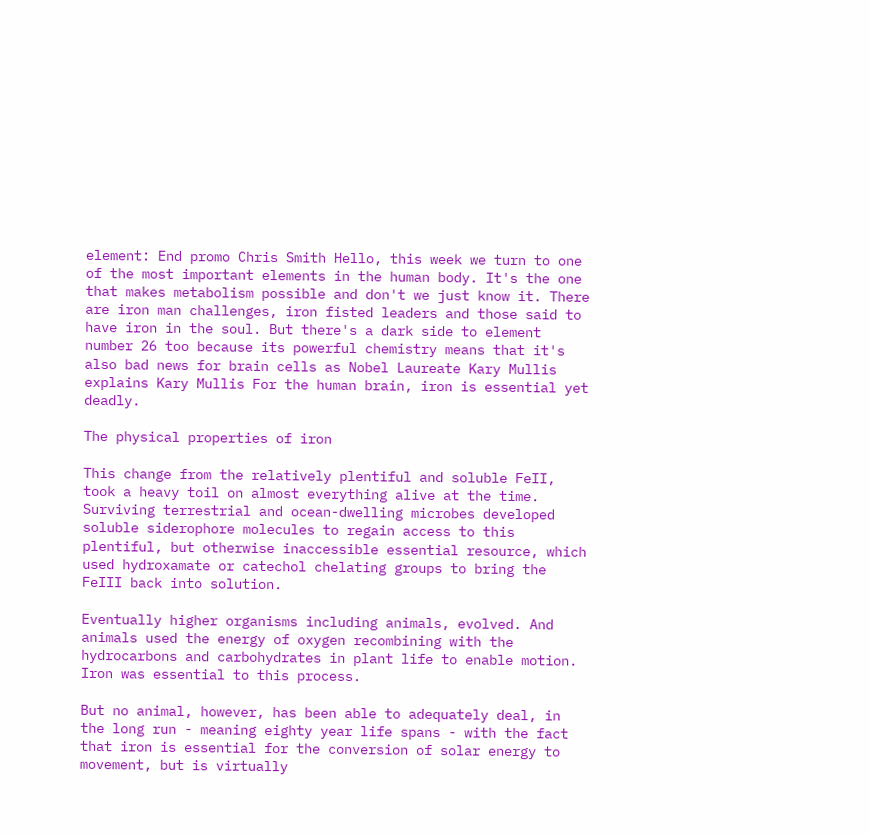element: End promo Chris Smith Hello, this week we turn to one of the most important elements in the human body. It's the one that makes metabolism possible and don't we just know it. There are iron man challenges, iron fisted leaders and those said to have iron in the soul. But there's a dark side to element number 26 too because its powerful chemistry means that it's also bad news for brain cells as Nobel Laureate Kary Mullis explains Kary Mullis For the human brain, iron is essential yet deadly.

The physical properties of iron

This change from the relatively plentiful and soluble FeII, took a heavy toil on almost everything alive at the time. Surviving terrestrial and ocean-dwelling microbes developed soluble siderophore molecules to regain access to this plentiful, but otherwise inaccessible essential resource, which used hydroxamate or catechol chelating groups to bring the FeIII back into solution.

Eventually higher organisms including animals, evolved. And animals used the energy of oxygen recombining with the hydrocarbons and carbohydrates in plant life to enable motion. Iron was essential to this process.

But no animal, however, has been able to adequately deal, in the long run - meaning eighty year life spans - with the fact that iron is essential for the conversion of solar energy to movement, but is virtually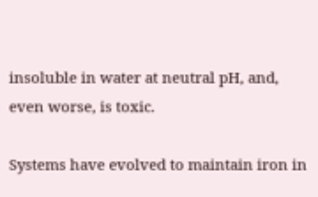insoluble in water at neutral pH, and, even worse, is toxic.

Systems have evolved to maintain iron in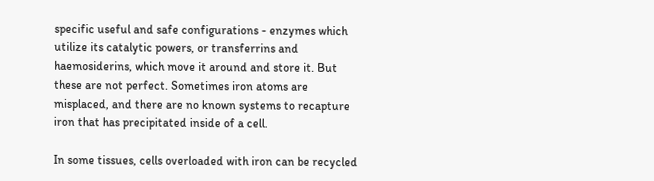specific useful and safe configurations - enzymes which utilize its catalytic powers, or transferrins and haemosiderins, which move it around and store it. But these are not perfect. Sometimes iron atoms are misplaced, and there are no known systems to recapture iron that has precipitated inside of a cell.

In some tissues, cells overloaded with iron can be recycled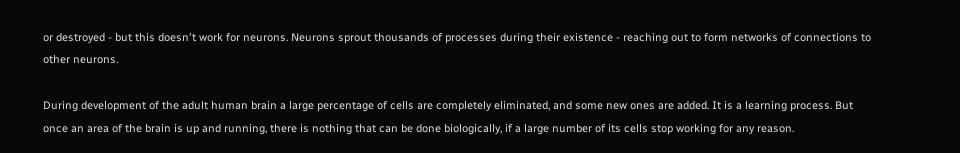or destroyed - but this doesn't work for neurons. Neurons sprout thousands of processes during their existence - reaching out to form networks of connections to other neurons.

During development of the adult human brain a large percentage of cells are completely eliminated, and some new ones are added. It is a learning process. But once an area of the brain is up and running, there is nothing that can be done biologically, if a large number of its cells stop working for any reason.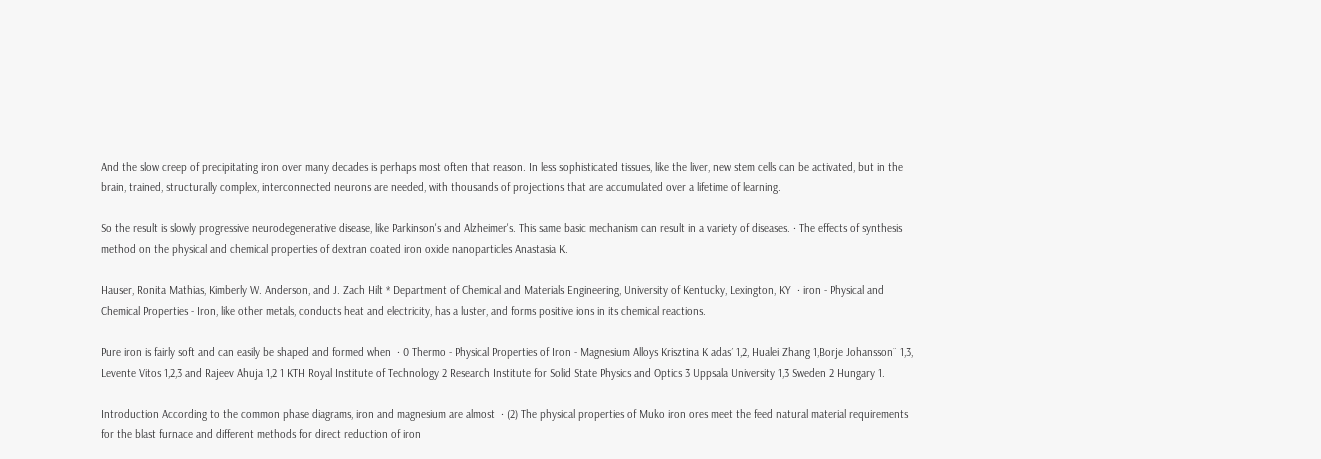And the slow creep of precipitating iron over many decades is perhaps most often that reason. In less sophisticated tissues, like the liver, new stem cells can be activated, but in the brain, trained, structurally complex, interconnected neurons are needed, with thousands of projections that are accumulated over a lifetime of learning.

So the result is slowly progressive neurodegenerative disease, like Parkinson's and Alzheimer's. This same basic mechanism can result in a variety of diseases. · The effects of synthesis method on the physical and chemical properties of dextran coated iron oxide nanoparticles Anastasia K.

Hauser, Ronita Mathias, Kimberly W. Anderson, and J. Zach Hilt * Department of Chemical and Materials Engineering, University of Kentucky, Lexington, KY  · iron - Physical and Chemical Properties - Iron, like other metals, conducts heat and electricity, has a luster, and forms positive ions in its chemical reactions.

Pure iron is fairly soft and can easily be shaped and formed when  · 0 Thermo - Physical Properties of Iron - Magnesium Alloys Krisztina K adas´ 1,2, Hualei Zhang 1,Borje Johansson¨ 1,3, Levente Vitos 1,2,3 and Rajeev Ahuja 1,2 1 KTH Royal Institute of Technology 2 Research Institute for Solid State Physics and Optics 3 Uppsala University 1,3 Sweden 2 Hungary 1.

Introduction According to the common phase diagrams, iron and magnesium are almost  · (2) The physical properties of Muko iron ores meet the feed natural material requirements for the blast furnace and different methods for direct reduction of iron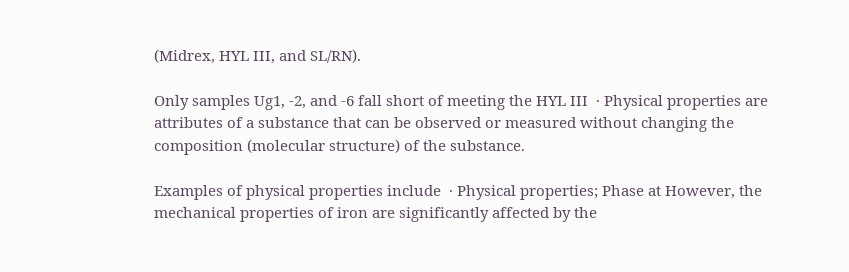(Midrex, HYL III, and SL/RN).

Only samples Ug1, -2, and -6 fall short of meeting the HYL III  · Physical properties are attributes of a substance that can be observed or measured without changing the composition (molecular structure) of the substance.

Examples of physical properties include  · Physical properties; Phase at However, the mechanical properties of iron are significantly affected by the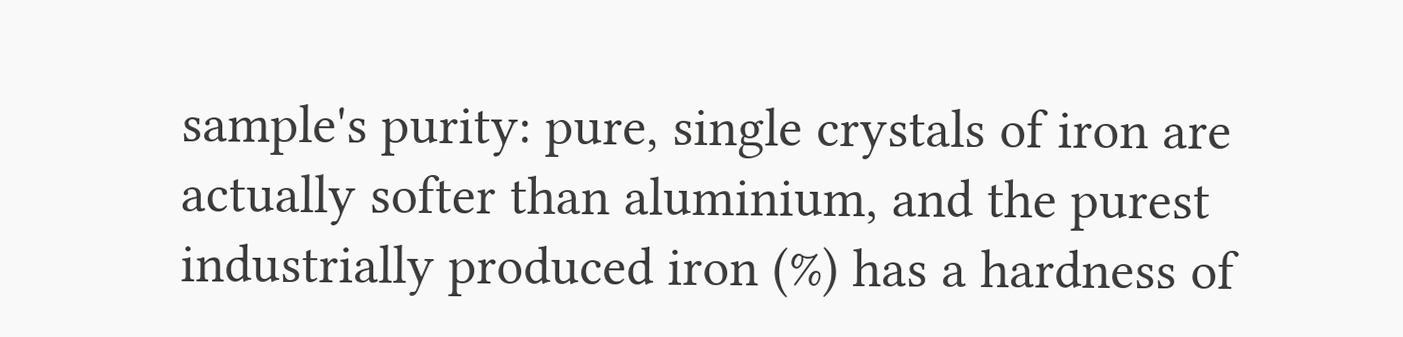sample's purity: pure, single crystals of iron are actually softer than aluminium, and the purest industrially produced iron (%) has a hardness of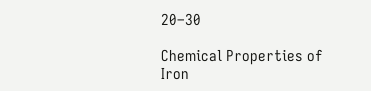20–30

Chemical Properties of Iron